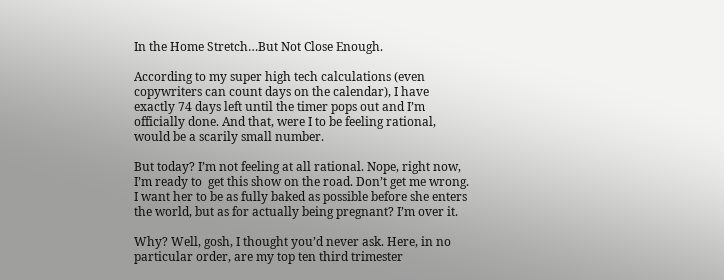In the Home Stretch…But Not Close Enough.

According to my super high tech calculations (even copywriters can count days on the calendar), I have exactly 74 days left until the timer pops out and I’m officially done. And that, were I to be feeling rational, would be a scarily small number.

But today? I’m not feeling at all rational. Nope, right now, I’m ready to  get this show on the road. Don’t get me wrong. I want her to be as fully baked as possible before she enters the world, but as for actually being pregnant? I’m over it.

Why? Well, gosh, I thought you’d never ask. Here, in no particular order, are my top ten third trimester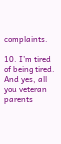complaints.

10. I’m tired of being tired. And yes, all you veteran parents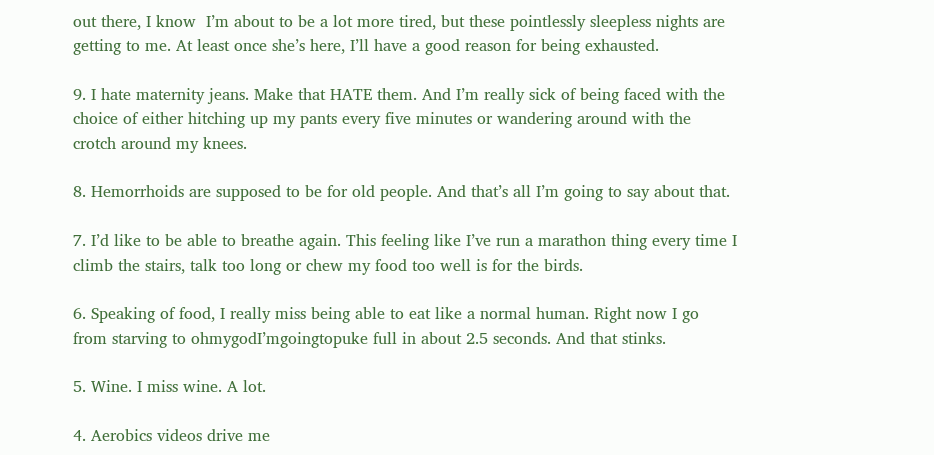out there, I know  I’m about to be a lot more tired, but these pointlessly sleepless nights are getting to me. At least once she’s here, I’ll have a good reason for being exhausted.

9. I hate maternity jeans. Make that HATE them. And I’m really sick of being faced with the choice of either hitching up my pants every five minutes or wandering around with the crotch around my knees.

8. Hemorrhoids are supposed to be for old people. And that’s all I’m going to say about that.

7. I’d like to be able to breathe again. This feeling like I’ve run a marathon thing every time I climb the stairs, talk too long or chew my food too well is for the birds.

6. Speaking of food, I really miss being able to eat like a normal human. Right now I go from starving to ohmygodI’mgoingtopuke full in about 2.5 seconds. And that stinks.

5. Wine. I miss wine. A lot.

4. Aerobics videos drive me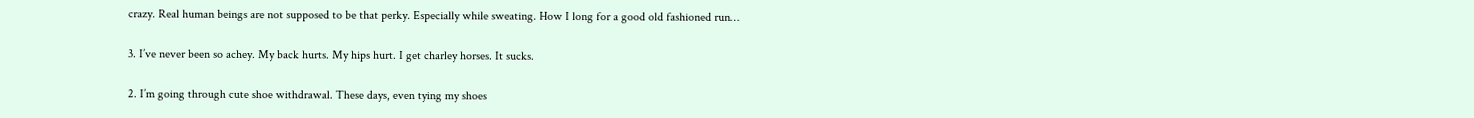crazy. Real human beings are not supposed to be that perky. Especially while sweating. How I long for a good old fashioned run…

3. I’ve never been so achey. My back hurts. My hips hurt. I get charley horses. It sucks.

2. I’m going through cute shoe withdrawal. These days, even tying my shoes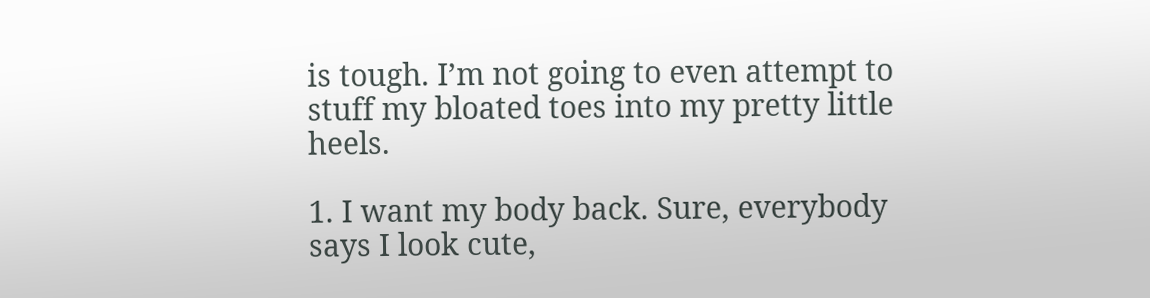is tough. I’m not going to even attempt to stuff my bloated toes into my pretty little heels.

1. I want my body back. Sure, everybody says I look cute,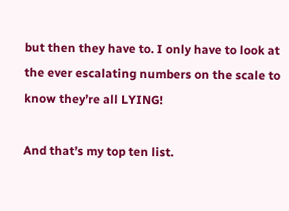but then they have to. I only have to look at the ever escalating numbers on the scale to know they’re all LYING!

And that’s my top ten list.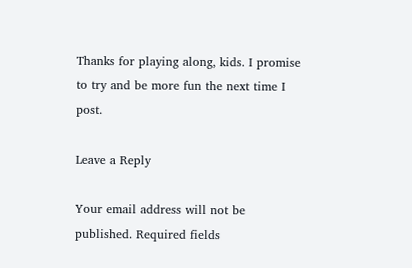Thanks for playing along, kids. I promise to try and be more fun the next time I post.

Leave a Reply

Your email address will not be published. Required fields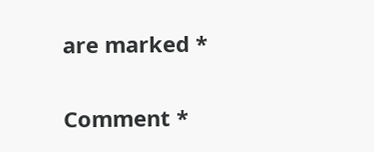are marked *

Comment *